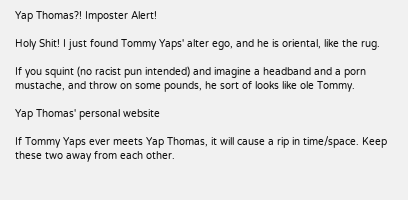Yap Thomas?! Imposter Alert!

Holy Shit! I just found Tommy Yaps' alter ego, and he is oriental, like the rug.

If you squint (no racist pun intended) and imagine a headband and a porn mustache, and throw on some pounds, he sort of looks like ole Tommy.

Yap Thomas' personal website

If Tommy Yaps ever meets Yap Thomas, it will cause a rip in time/space. Keep these two away from each other.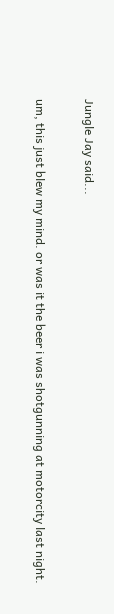Jungle Jay said...

um, this just blew my mind. or was it the beer i was shotgunning at motorcity last night.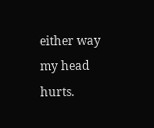either way my head hurts.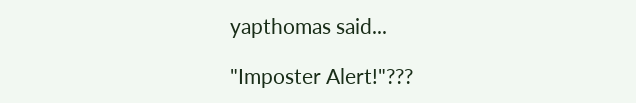yapthomas said...

"Imposter Alert!"???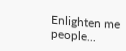Enlighten me people...